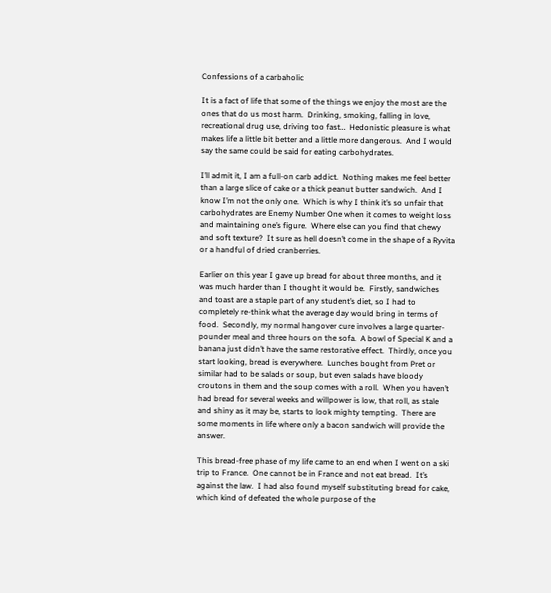Confessions of a carbaholic

It is a fact of life that some of the things we enjoy the most are the ones that do us most harm.  Drinking, smoking, falling in love, recreational drug use, driving too fast…  Hedonistic pleasure is what makes life a little bit better and a little more dangerous.  And I would say the same could be said for eating carbohydrates.

I’ll admit it, I am a full-on carb addict.  Nothing makes me feel better than a large slice of cake or a thick peanut butter sandwich.  And I know I’m not the only one.  Which is why I think it’s so unfair that carbohydrates are Enemy Number One when it comes to weight loss and maintaining one’s figure.  Where else can you find that chewy and soft texture?  It sure as hell doesn’t come in the shape of a Ryvita or a handful of dried cranberries.

Earlier on this year I gave up bread for about three months, and it was much harder than I thought it would be.  Firstly, sandwiches and toast are a staple part of any student’s diet, so I had to completely re-think what the average day would bring in terms of food.  Secondly, my normal hangover cure involves a large quarter-pounder meal and three hours on the sofa.  A bowl of Special K and a banana just didn’t have the same restorative effect.  Thirdly, once you start looking, bread is everywhere.  Lunches bought from Pret or similar had to be salads or soup, but even salads have bloody croutons in them and the soup comes with a roll.  When you haven’t had bread for several weeks and willpower is low, that roll, as stale and shiny as it may be, starts to look mighty tempting.  There are some moments in life where only a bacon sandwich will provide the answer.

This bread-free phase of my life came to an end when I went on a ski trip to France.  One cannot be in France and not eat bread.  It’s against the law.  I had also found myself substituting bread for cake, which kind of defeated the whole purpose of the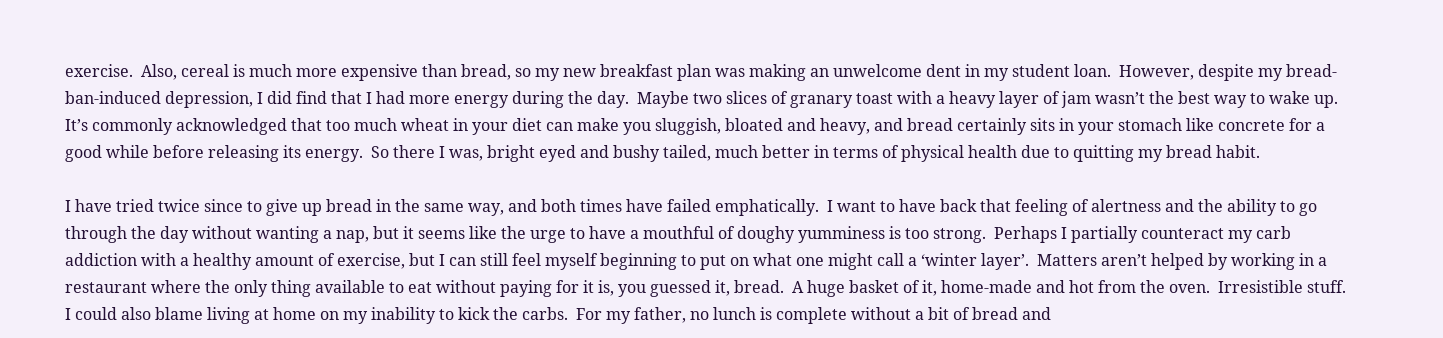exercise.  Also, cereal is much more expensive than bread, so my new breakfast plan was making an unwelcome dent in my student loan.  However, despite my bread-ban-induced depression, I did find that I had more energy during the day.  Maybe two slices of granary toast with a heavy layer of jam wasn’t the best way to wake up.  It’s commonly acknowledged that too much wheat in your diet can make you sluggish, bloated and heavy, and bread certainly sits in your stomach like concrete for a good while before releasing its energy.  So there I was, bright eyed and bushy tailed, much better in terms of physical health due to quitting my bread habit.

I have tried twice since to give up bread in the same way, and both times have failed emphatically.  I want to have back that feeling of alertness and the ability to go through the day without wanting a nap, but it seems like the urge to have a mouthful of doughy yumminess is too strong.  Perhaps I partially counteract my carb addiction with a healthy amount of exercise, but I can still feel myself beginning to put on what one might call a ‘winter layer’.  Matters aren’t helped by working in a restaurant where the only thing available to eat without paying for it is, you guessed it, bread.  A huge basket of it, home-made and hot from the oven.  Irresistible stuff.  I could also blame living at home on my inability to kick the carbs.  For my father, no lunch is complete without a bit of bread and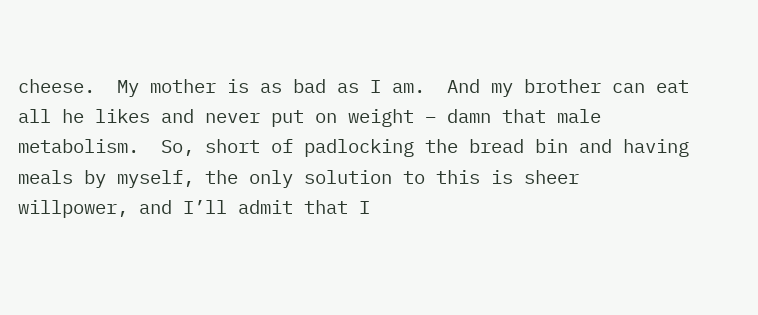cheese.  My mother is as bad as I am.  And my brother can eat all he likes and never put on weight – damn that male metabolism.  So, short of padlocking the bread bin and having meals by myself, the only solution to this is sheer willpower, and I’ll admit that I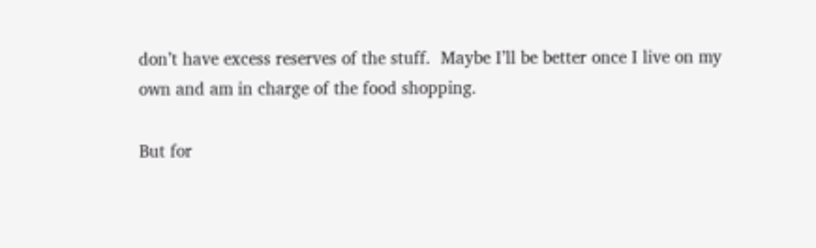don’t have excess reserves of the stuff.  Maybe I’ll be better once I live on my own and am in charge of the food shopping.

But for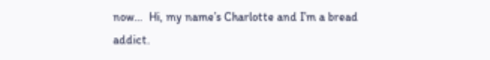now…  Hi, my name’s Charlotte and I’m a bread addict.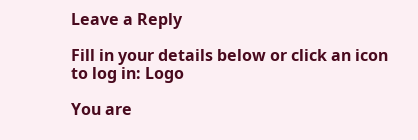Leave a Reply

Fill in your details below or click an icon to log in: Logo

You are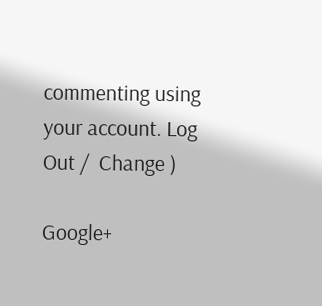commenting using your account. Log Out /  Change )

Google+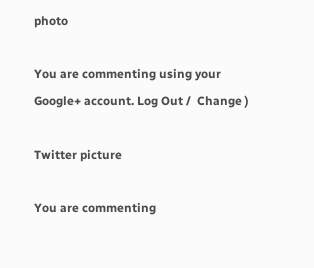photo

You are commenting using your Google+ account. Log Out /  Change )

Twitter picture

You are commenting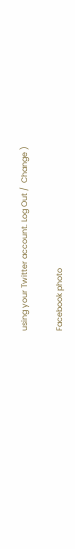using your Twitter account. Log Out /  Change )

Facebook photo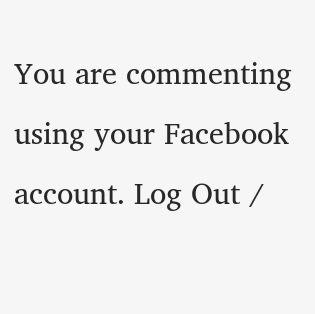You are commenting using your Facebook account. Log Out /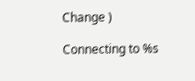Change )

Connecting to %s